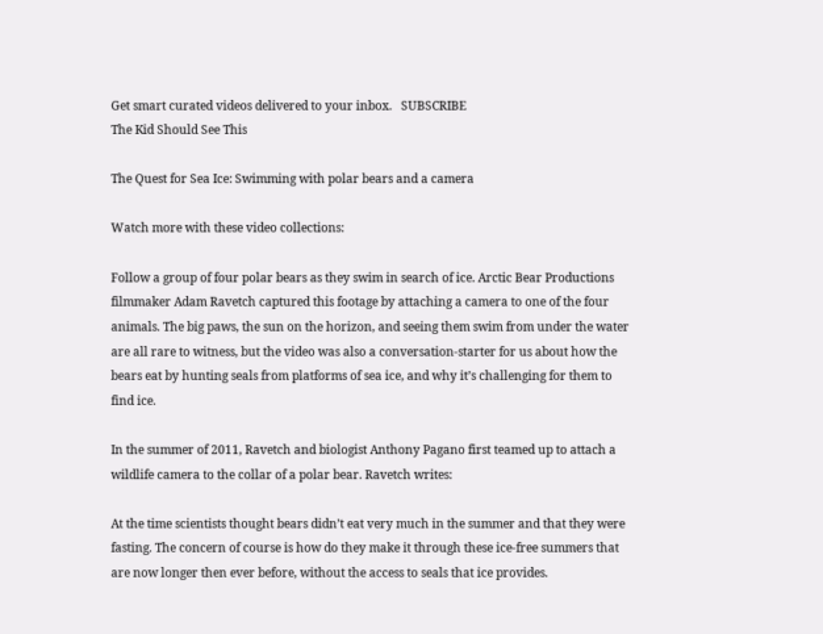Get smart curated videos delivered to your inbox.   SUBSCRIBE
The Kid Should See This

The Quest for Sea Ice: Swimming with polar bears and a camera

Watch more with these video collections:

Follow a group of four polar bears as they swim in search of ice. Arctic Bear Productions filmmaker Adam Ravetch captured this footage by attaching a camera to one of the four animals. The big paws, the sun on the horizon, and seeing them swim from under the water are all rare to witness, but the video was also a conversation-starter for us about how the bears eat by hunting seals from platforms of sea ice, and why it’s challenging for them to find ice.

In the summer of 2011, Ravetch and biologist Anthony Pagano first teamed up to attach a wildlife camera to the collar of a polar bear. Ravetch writes:

At the time scientists thought bears didn’t eat very much in the summer and that they were fasting. The concern of course is how do they make it through these ice-free summers that are now longer then ever before, without the access to seals that ice provides.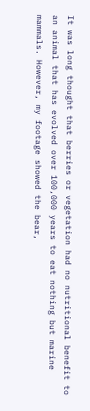It was long thought that berries or vegetation had no nutritional benefit to an animal that has evolved over 100,000 years to eat nothing but marine mammals. However, my footage showed the bear,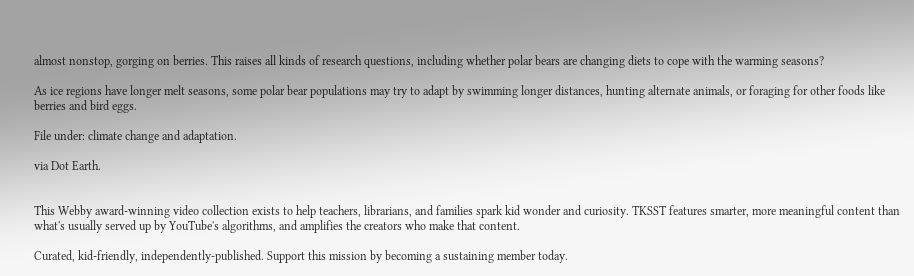almost nonstop, gorging on berries. This raises all kinds of research questions, including whether polar bears are changing diets to cope with the warming seasons?

As ice regions have longer melt seasons, some polar bear populations may try to adapt by swimming longer distances, hunting alternate animals, or foraging for other foods like berries and bird eggs.

File under: climate change and adaptation.

via Dot Earth.


This Webby award-winning video collection exists to help teachers, librarians, and families spark kid wonder and curiosity. TKSST features smarter, more meaningful content than what's usually served up by YouTube's algorithms, and amplifies the creators who make that content.

Curated, kid-friendly, independently-published. Support this mission by becoming a sustaining member today.